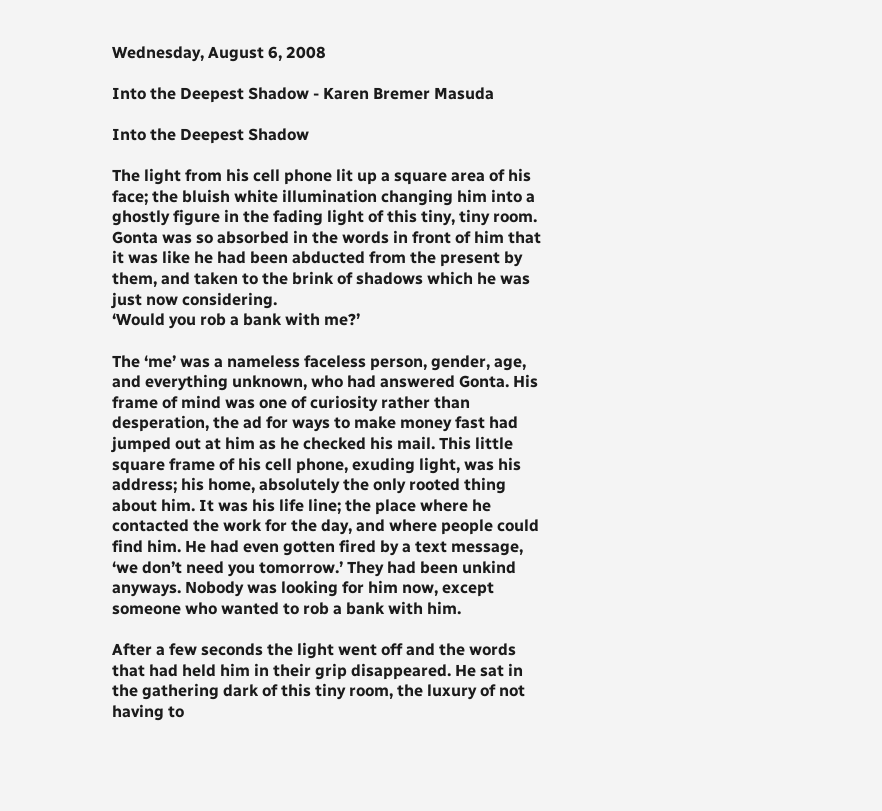Wednesday, August 6, 2008

Into the Deepest Shadow - Karen Bremer Masuda

Into the Deepest Shadow

The light from his cell phone lit up a square area of his face; the bluish white illumination changing him into a ghostly figure in the fading light of this tiny, tiny room. Gonta was so absorbed in the words in front of him that it was like he had been abducted from the present by them, and taken to the brink of shadows which he was just now considering.
‘Would you rob a bank with me?’

The ‘me’ was a nameless faceless person, gender, age, and everything unknown, who had answered Gonta. His frame of mind was one of curiosity rather than desperation, the ad for ways to make money fast had jumped out at him as he checked his mail. This little square frame of his cell phone, exuding light, was his address; his home, absolutely the only rooted thing about him. It was his life line; the place where he contacted the work for the day, and where people could find him. He had even gotten fired by a text message, ‘we don’t need you tomorrow.’ They had been unkind anyways. Nobody was looking for him now, except someone who wanted to rob a bank with him.

After a few seconds the light went off and the words that had held him in their grip disappeared. He sat in the gathering dark of this tiny room, the luxury of not having to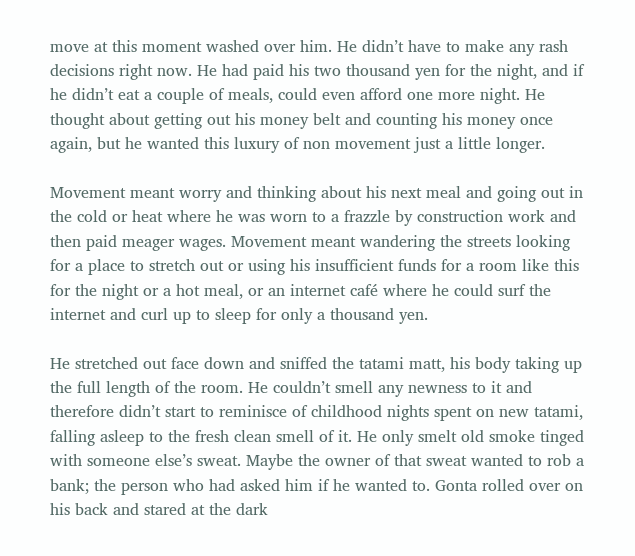move at this moment washed over him. He didn’t have to make any rash decisions right now. He had paid his two thousand yen for the night, and if he didn’t eat a couple of meals, could even afford one more night. He thought about getting out his money belt and counting his money once again, but he wanted this luxury of non movement just a little longer.

Movement meant worry and thinking about his next meal and going out in the cold or heat where he was worn to a frazzle by construction work and then paid meager wages. Movement meant wandering the streets looking for a place to stretch out or using his insufficient funds for a room like this for the night or a hot meal, or an internet café where he could surf the internet and curl up to sleep for only a thousand yen.

He stretched out face down and sniffed the tatami matt, his body taking up the full length of the room. He couldn’t smell any newness to it and therefore didn’t start to reminisce of childhood nights spent on new tatami, falling asleep to the fresh clean smell of it. He only smelt old smoke tinged with someone else’s sweat. Maybe the owner of that sweat wanted to rob a bank; the person who had asked him if he wanted to. Gonta rolled over on his back and stared at the dark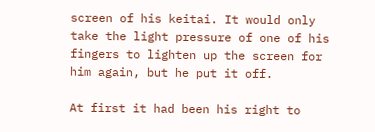screen of his keitai. It would only take the light pressure of one of his fingers to lighten up the screen for him again, but he put it off.

At first it had been his right to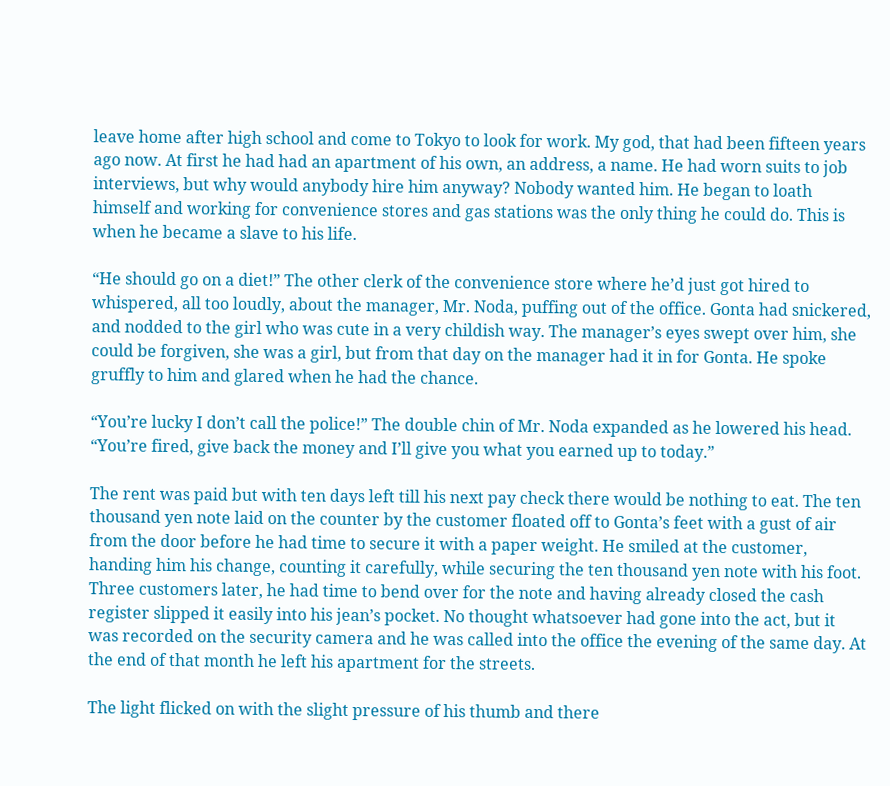leave home after high school and come to Tokyo to look for work. My god, that had been fifteen years ago now. At first he had had an apartment of his own, an address, a name. He had worn suits to job interviews, but why would anybody hire him anyway? Nobody wanted him. He began to loath himself and working for convenience stores and gas stations was the only thing he could do. This is when he became a slave to his life.

“He should go on a diet!” The other clerk of the convenience store where he’d just got hired to whispered, all too loudly, about the manager, Mr. Noda, puffing out of the office. Gonta had snickered, and nodded to the girl who was cute in a very childish way. The manager’s eyes swept over him, she could be forgiven, she was a girl, but from that day on the manager had it in for Gonta. He spoke gruffly to him and glared when he had the chance.

“You’re lucky I don’t call the police!” The double chin of Mr. Noda expanded as he lowered his head. “You’re fired, give back the money and I’ll give you what you earned up to today.”

The rent was paid but with ten days left till his next pay check there would be nothing to eat. The ten thousand yen note laid on the counter by the customer floated off to Gonta’s feet with a gust of air from the door before he had time to secure it with a paper weight. He smiled at the customer, handing him his change, counting it carefully, while securing the ten thousand yen note with his foot. Three customers later, he had time to bend over for the note and having already closed the cash register slipped it easily into his jean’s pocket. No thought whatsoever had gone into the act, but it was recorded on the security camera and he was called into the office the evening of the same day. At the end of that month he left his apartment for the streets.

The light flicked on with the slight pressure of his thumb and there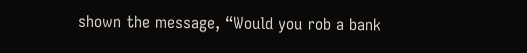shown the message, “Would you rob a bank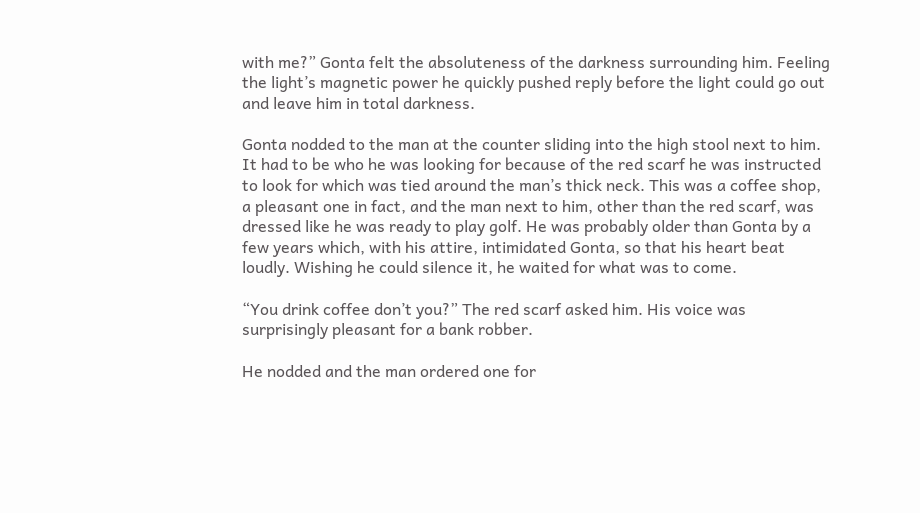with me?” Gonta felt the absoluteness of the darkness surrounding him. Feeling the light’s magnetic power he quickly pushed reply before the light could go out and leave him in total darkness.

Gonta nodded to the man at the counter sliding into the high stool next to him. It had to be who he was looking for because of the red scarf he was instructed to look for which was tied around the man’s thick neck. This was a coffee shop, a pleasant one in fact, and the man next to him, other than the red scarf, was dressed like he was ready to play golf. He was probably older than Gonta by a few years which, with his attire, intimidated Gonta, so that his heart beat loudly. Wishing he could silence it, he waited for what was to come.

“You drink coffee don’t you?” The red scarf asked him. His voice was surprisingly pleasant for a bank robber.

He nodded and the man ordered one for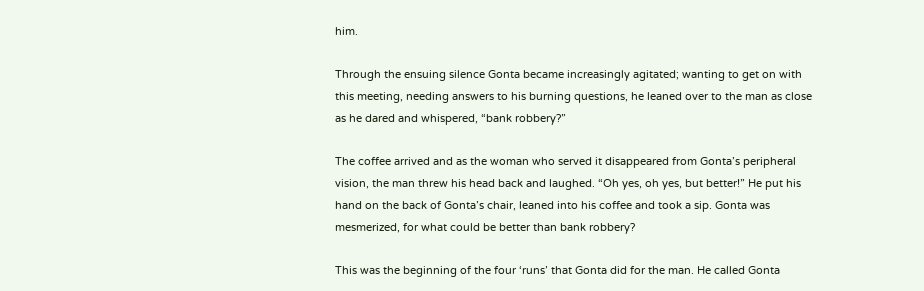him.

Through the ensuing silence Gonta became increasingly agitated; wanting to get on with this meeting, needing answers to his burning questions, he leaned over to the man as close as he dared and whispered, “bank robbery?”

The coffee arrived and as the woman who served it disappeared from Gonta’s peripheral vision, the man threw his head back and laughed. “Oh yes, oh yes, but better!” He put his hand on the back of Gonta’s chair, leaned into his coffee and took a sip. Gonta was mesmerized, for what could be better than bank robbery?

This was the beginning of the four ‘runs’ that Gonta did for the man. He called Gonta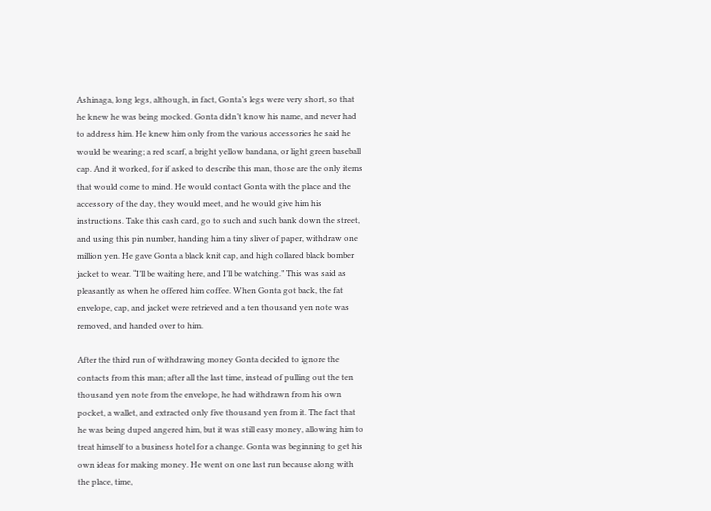Ashinaga, long legs, although, in fact, Gonta’s legs were very short, so that he knew he was being mocked. Gonta didn’t know his name, and never had to address him. He knew him only from the various accessories he said he would be wearing; a red scarf, a bright yellow bandana, or light green baseball cap. And it worked, for if asked to describe this man, those are the only items that would come to mind. He would contact Gonta with the place and the accessory of the day, they would meet, and he would give him his instructions. Take this cash card, go to such and such bank down the street, and using this pin number, handing him a tiny sliver of paper, withdraw one million yen. He gave Gonta a black knit cap, and high collared black bomber jacket to wear. “I’ll be waiting here, and I’ll be watching.” This was said as pleasantly as when he offered him coffee. When Gonta got back, the fat envelope, cap, and jacket were retrieved and a ten thousand yen note was removed, and handed over to him.

After the third run of withdrawing money Gonta decided to ignore the contacts from this man; after all the last time, instead of pulling out the ten thousand yen note from the envelope, he had withdrawn from his own pocket, a wallet, and extracted only five thousand yen from it. The fact that he was being duped angered him, but it was still easy money, allowing him to treat himself to a business hotel for a change. Gonta was beginning to get his own ideas for making money. He went on one last run because along with the place, time,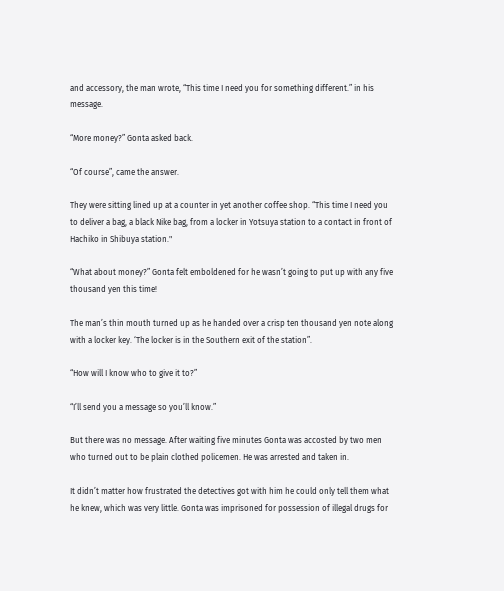and accessory, the man wrote, “This time I need you for something different.” in his message.

“More money?” Gonta asked back.

“Of course”, came the answer.

They were sitting lined up at a counter in yet another coffee shop. “This time I need you to deliver a bag, a black Nike bag, from a locker in Yotsuya station to a contact in front of Hachiko in Shibuya station."

“What about money?” Gonta felt emboldened for he wasn’t going to put up with any five thousand yen this time!

The man’s thin mouth turned up as he handed over a crisp ten thousand yen note along with a locker key. ‘The locker is in the Southern exit of the station”.

“How will I know who to give it to?”

“I’ll send you a message so you’ll know.”

But there was no message. After waiting five minutes Gonta was accosted by two men who turned out to be plain clothed policemen. He was arrested and taken in.

It didn’t matter how frustrated the detectives got with him he could only tell them what he knew, which was very little. Gonta was imprisoned for possession of illegal drugs for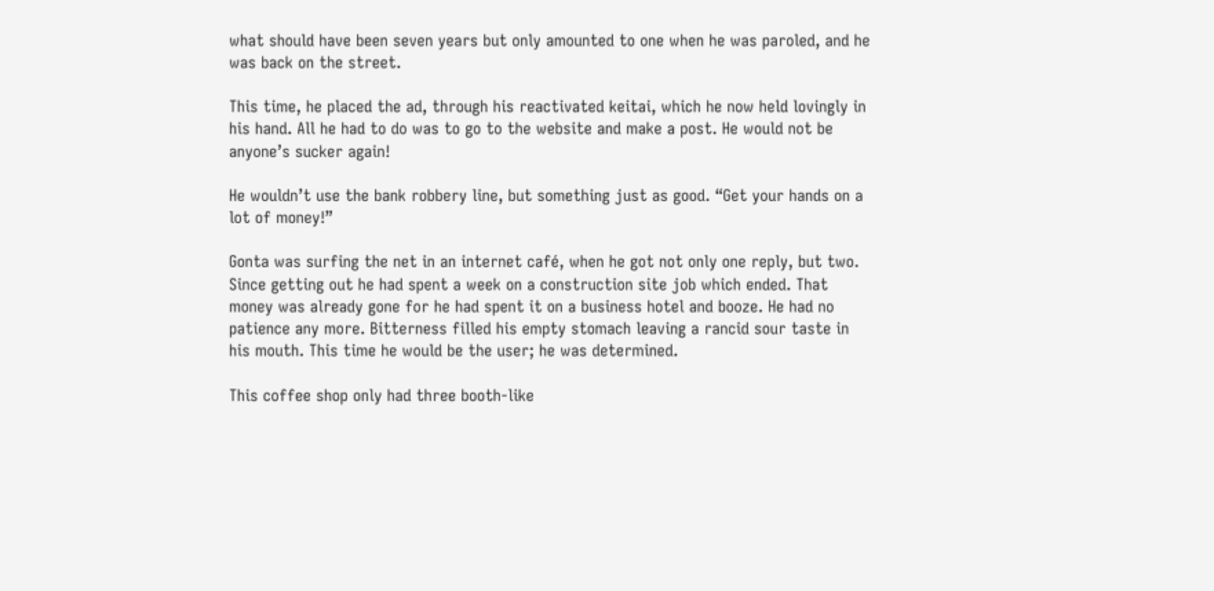what should have been seven years but only amounted to one when he was paroled, and he was back on the street.

This time, he placed the ad, through his reactivated keitai, which he now held lovingly in his hand. All he had to do was to go to the website and make a post. He would not be anyone’s sucker again!

He wouldn’t use the bank robbery line, but something just as good. “Get your hands on a lot of money!”

Gonta was surfing the net in an internet café, when he got not only one reply, but two. Since getting out he had spent a week on a construction site job which ended. That money was already gone for he had spent it on a business hotel and booze. He had no patience any more. Bitterness filled his empty stomach leaving a rancid sour taste in his mouth. This time he would be the user; he was determined.

This coffee shop only had three booth-like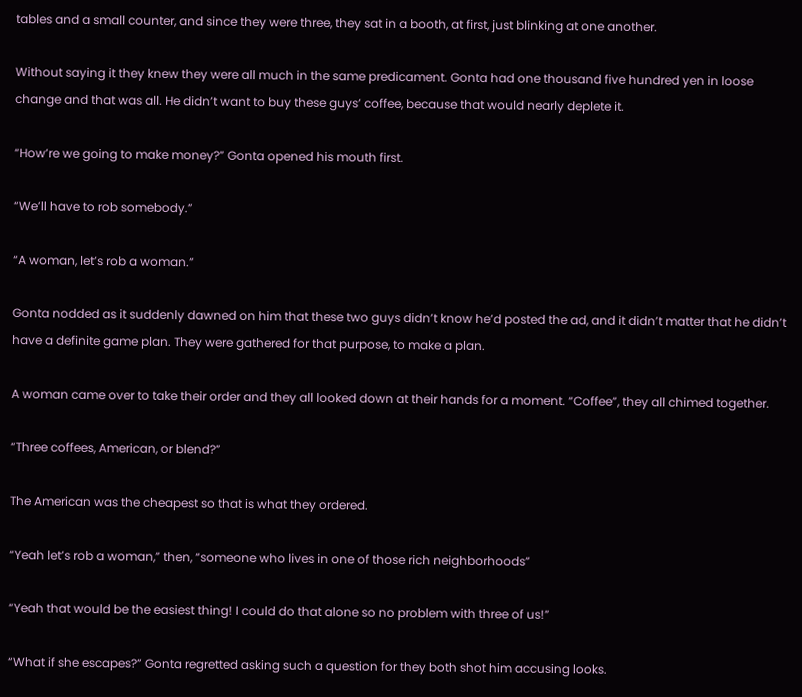tables and a small counter, and since they were three, they sat in a booth, at first, just blinking at one another.

Without saying it they knew they were all much in the same predicament. Gonta had one thousand five hundred yen in loose change and that was all. He didn’t want to buy these guys’ coffee, because that would nearly deplete it.

“How’re we going to make money?” Gonta opened his mouth first.

“We’ll have to rob somebody.”

“A woman, let’s rob a woman.”

Gonta nodded as it suddenly dawned on him that these two guys didn’t know he’d posted the ad, and it didn’t matter that he didn’t have a definite game plan. They were gathered for that purpose, to make a plan.

A woman came over to take their order and they all looked down at their hands for a moment. “Coffee”, they all chimed together.

“Three coffees, American, or blend?”

The American was the cheapest so that is what they ordered.

“Yeah let’s rob a woman,” then, “someone who lives in one of those rich neighborhoods”

“Yeah that would be the easiest thing! I could do that alone so no problem with three of us!”

“What if she escapes?” Gonta regretted asking such a question for they both shot him accusing looks.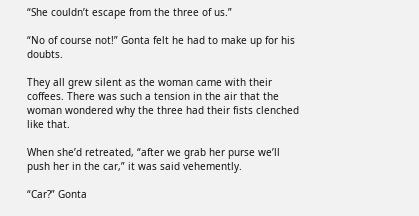“She couldn’t escape from the three of us.”

“No of course not!” Gonta felt he had to make up for his doubts.

They all grew silent as the woman came with their coffees. There was such a tension in the air that the woman wondered why the three had their fists clenched like that.

When she’d retreated, “after we grab her purse we’ll push her in the car,” it was said vehemently.

“Car?” Gonta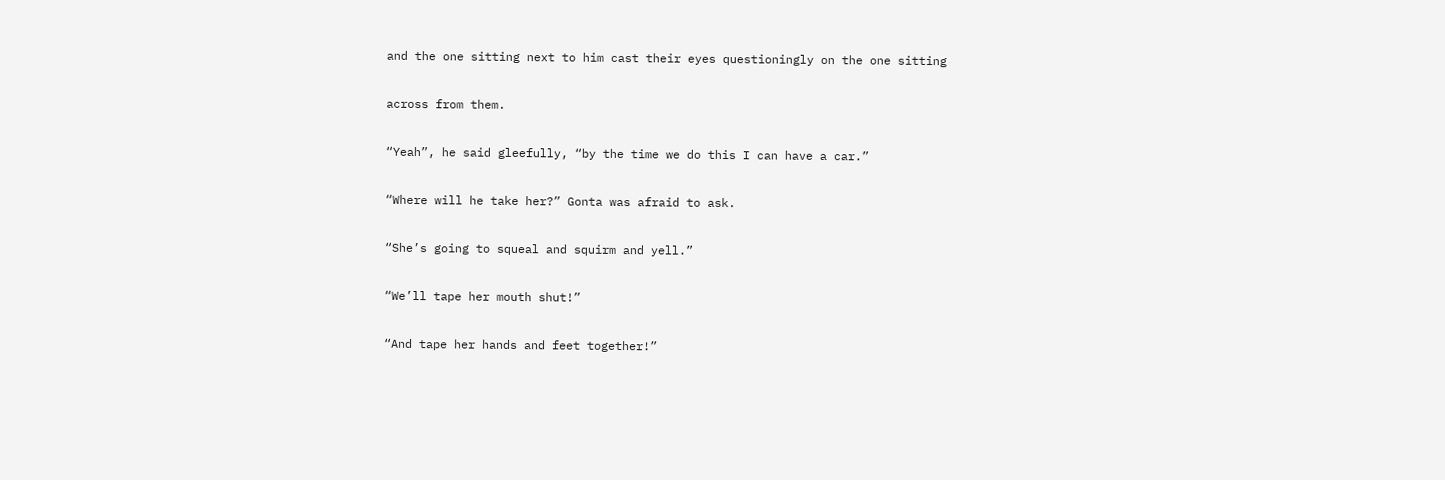and the one sitting next to him cast their eyes questioningly on the one sitting

across from them.

“Yeah”, he said gleefully, “by the time we do this I can have a car.”

“Where will he take her?” Gonta was afraid to ask.

“She’s going to squeal and squirm and yell.”

“We’ll tape her mouth shut!”

“And tape her hands and feet together!”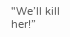"We’ll kill her!”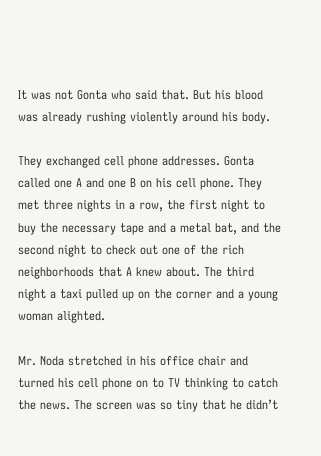It was not Gonta who said that. But his blood was already rushing violently around his body.

They exchanged cell phone addresses. Gonta called one A and one B on his cell phone. They met three nights in a row, the first night to buy the necessary tape and a metal bat, and the second night to check out one of the rich neighborhoods that A knew about. The third night a taxi pulled up on the corner and a young woman alighted.

Mr. Noda stretched in his office chair and turned his cell phone on to TV thinking to catch the news. The screen was so tiny that he didn’t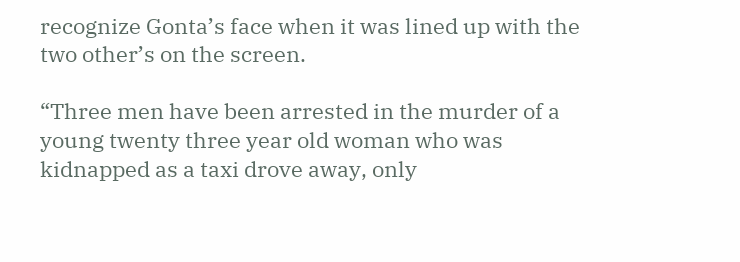recognize Gonta’s face when it was lined up with the two other’s on the screen.

“Three men have been arrested in the murder of a young twenty three year old woman who was kidnapped as a taxi drove away, only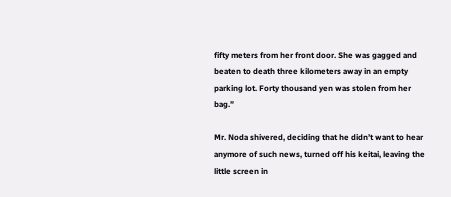fifty meters from her front door. She was gagged and beaten to death three kilometers away in an empty parking lot. Forty thousand yen was stolen from her bag.”

Mr. Noda shivered, deciding that he didn’t want to hear anymore of such news, turned off his keitai, leaving the little screen in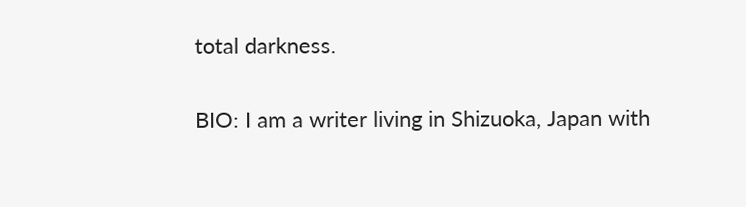total darkness.

BIO: I am a writer living in Shizuoka, Japan with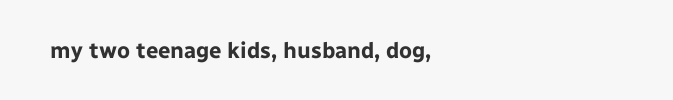my two teenage kids, husband, dog,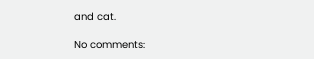and cat.

No comments: